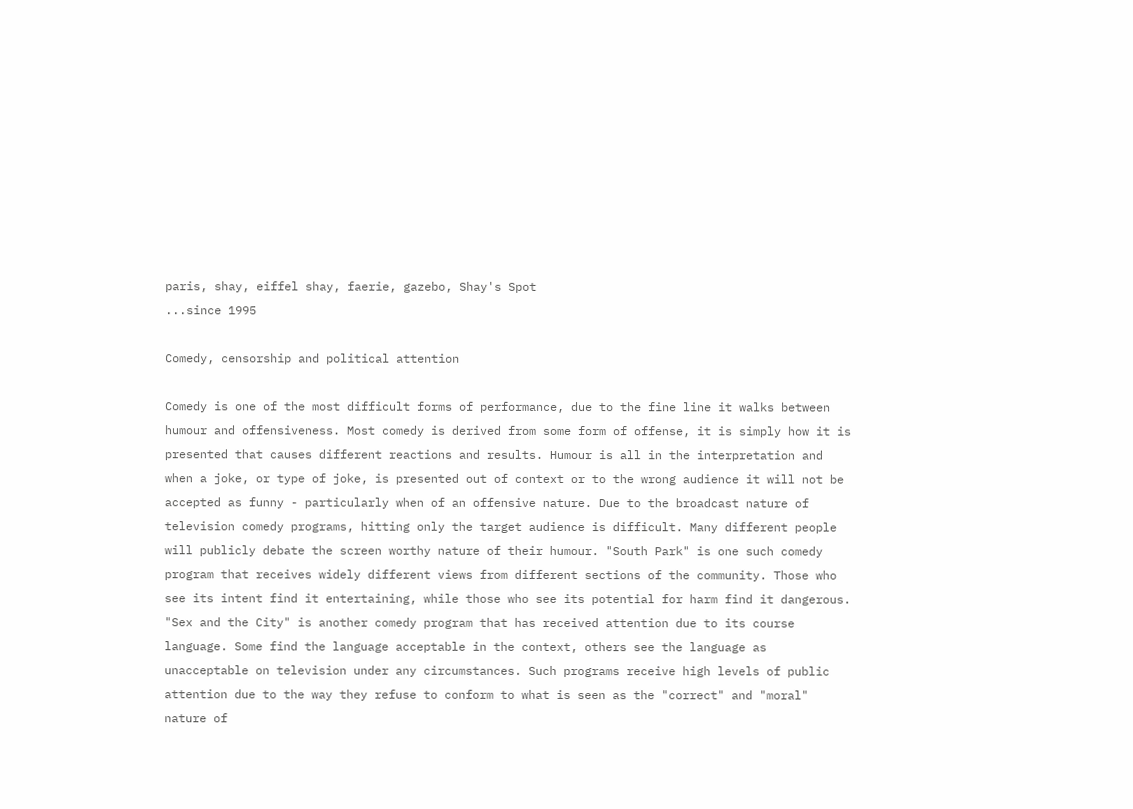paris, shay, eiffel shay, faerie, gazebo, Shay's Spot
...since 1995

Comedy, censorship and political attention

Comedy is one of the most difficult forms of performance, due to the fine line it walks between humour and offensiveness. Most comedy is derived from some form of offense, it is simply how it is presented that causes different reactions and results. Humour is all in the interpretation and when a joke, or type of joke, is presented out of context or to the wrong audience it will not be accepted as funny - particularly when of an offensive nature. Due to the broadcast nature of television comedy programs, hitting only the target audience is difficult. Many different people will publicly debate the screen worthy nature of their humour. "South Park" is one such comedy program that receives widely different views from different sections of the community. Those who see its intent find it entertaining, while those who see its potential for harm find it dangerous. "Sex and the City" is another comedy program that has received attention due to its course language. Some find the language acceptable in the context, others see the language as unacceptable on television under any circumstances. Such programs receive high levels of public attention due to the way they refuse to conform to what is seen as the "correct" and "moral" nature of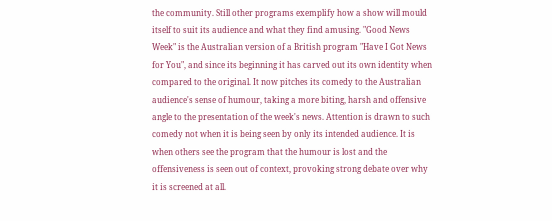the community. Still other programs exemplify how a show will mould itself to suit its audience and what they find amusing. "Good News Week" is the Australian version of a British program "Have I Got News for You", and since its beginning it has carved out its own identity when compared to the original. It now pitches its comedy to the Australian audience's sense of humour, taking a more biting, harsh and offensive angle to the presentation of the week's news. Attention is drawn to such comedy not when it is being seen by only its intended audience. It is when others see the program that the humour is lost and the offensiveness is seen out of context, provoking strong debate over why it is screened at all.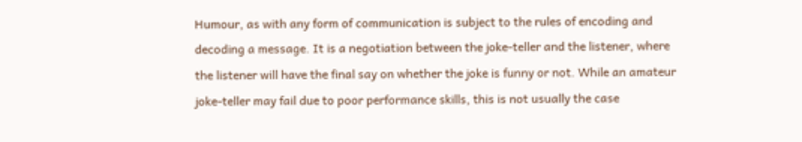Humour, as with any form of communication is subject to the rules of encoding and decoding a message. It is a negotiation between the joke-teller and the listener, where the listener will have the final say on whether the joke is funny or not. While an amateur joke-teller may fail due to poor performance skills, this is not usually the case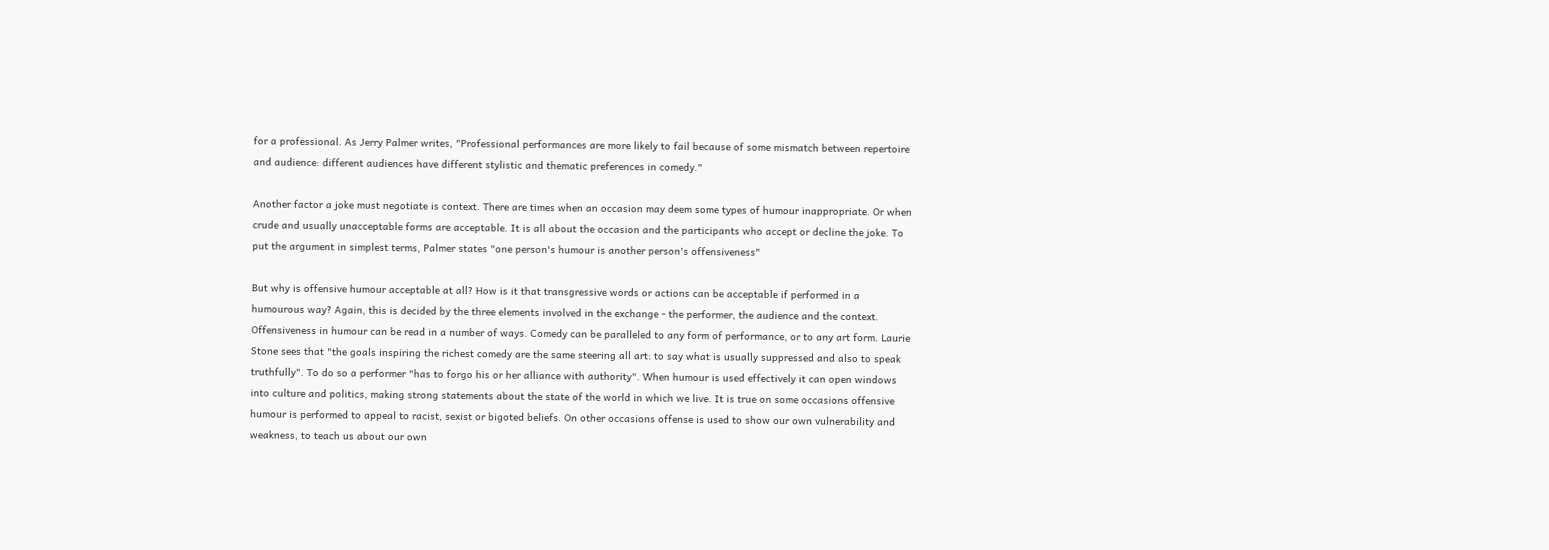for a professional. As Jerry Palmer writes, "Professional performances are more likely to fail because of some mismatch between repertoire and audience: different audiences have different stylistic and thematic preferences in comedy."

Another factor a joke must negotiate is context. There are times when an occasion may deem some types of humour inappropriate. Or when crude and usually unacceptable forms are acceptable. It is all about the occasion and the participants who accept or decline the joke. To put the argument in simplest terms, Palmer states "one person's humour is another person's offensiveness"

But why is offensive humour acceptable at all? How is it that transgressive words or actions can be acceptable if performed in a humourous way? Again, this is decided by the three elements involved in the exchange - the performer, the audience and the context. Offensiveness in humour can be read in a number of ways. Comedy can be paralleled to any form of performance, or to any art form. Laurie Stone sees that "the goals inspiring the richest comedy are the same steering all art: to say what is usually suppressed and also to speak truthfully". To do so a performer "has to forgo his or her alliance with authority". When humour is used effectively it can open windows into culture and politics, making strong statements about the state of the world in which we live. It is true on some occasions offensive humour is performed to appeal to racist, sexist or bigoted beliefs. On other occasions offense is used to show our own vulnerability and weakness, to teach us about our own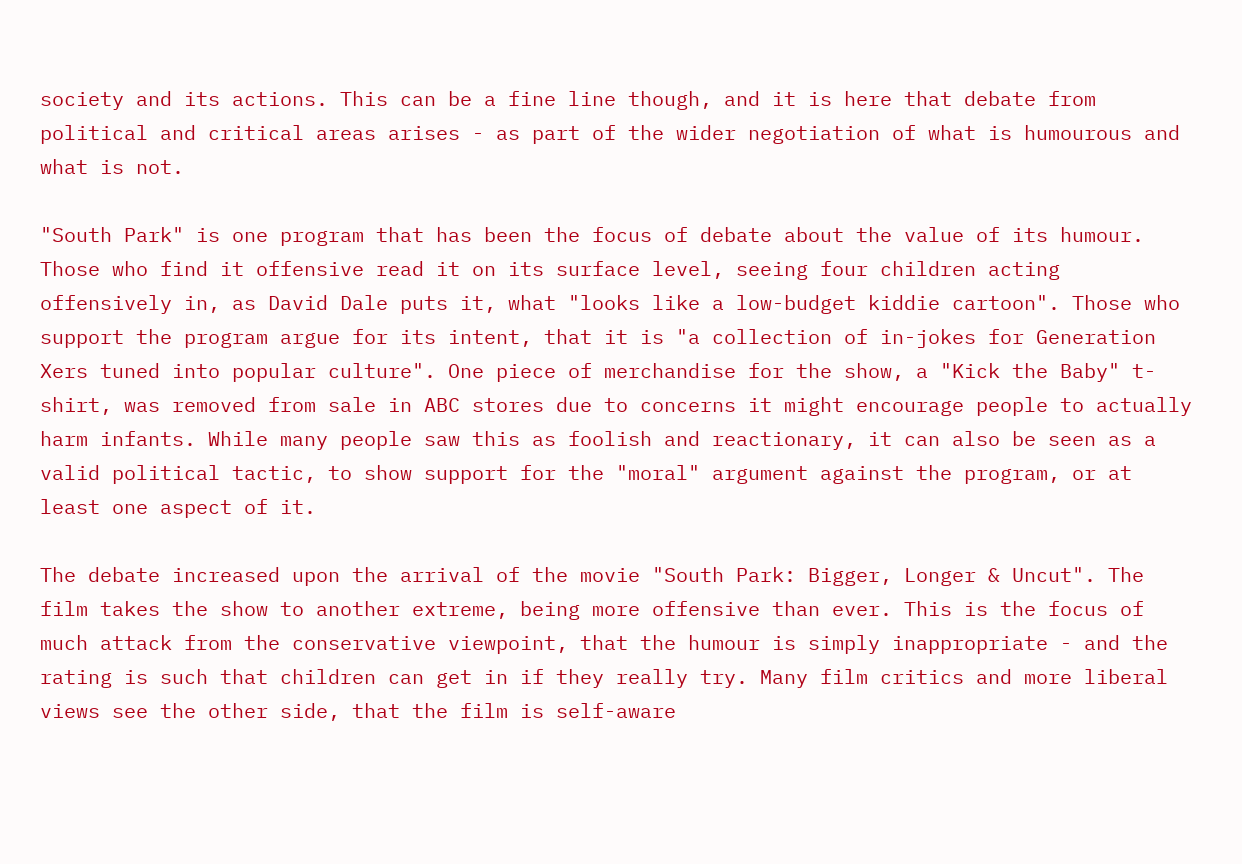society and its actions. This can be a fine line though, and it is here that debate from political and critical areas arises - as part of the wider negotiation of what is humourous and what is not.

"South Park" is one program that has been the focus of debate about the value of its humour. Those who find it offensive read it on its surface level, seeing four children acting offensively in, as David Dale puts it, what "looks like a low-budget kiddie cartoon". Those who support the program argue for its intent, that it is "a collection of in-jokes for Generation Xers tuned into popular culture". One piece of merchandise for the show, a "Kick the Baby" t-shirt, was removed from sale in ABC stores due to concerns it might encourage people to actually harm infants. While many people saw this as foolish and reactionary, it can also be seen as a valid political tactic, to show support for the "moral" argument against the program, or at least one aspect of it.

The debate increased upon the arrival of the movie "South Park: Bigger, Longer & Uncut". The film takes the show to another extreme, being more offensive than ever. This is the focus of much attack from the conservative viewpoint, that the humour is simply inappropriate - and the rating is such that children can get in if they really try. Many film critics and more liberal views see the other side, that the film is self-aware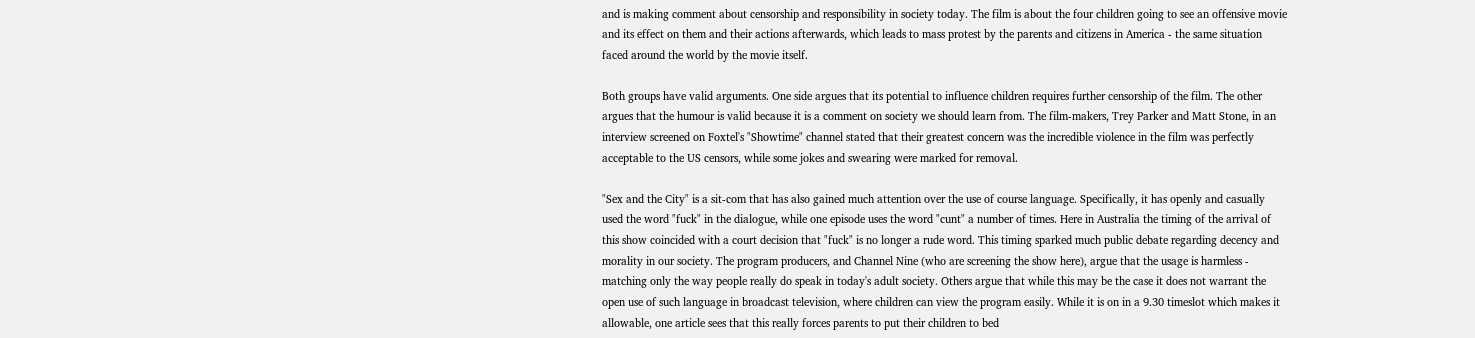and is making comment about censorship and responsibility in society today. The film is about the four children going to see an offensive movie and its effect on them and their actions afterwards, which leads to mass protest by the parents and citizens in America - the same situation faced around the world by the movie itself.

Both groups have valid arguments. One side argues that its potential to influence children requires further censorship of the film. The other argues that the humour is valid because it is a comment on society we should learn from. The film-makers, Trey Parker and Matt Stone, in an interview screened on Foxtel's "Showtime" channel stated that their greatest concern was the incredible violence in the film was perfectly acceptable to the US censors, while some jokes and swearing were marked for removal.

"Sex and the City" is a sit-com that has also gained much attention over the use of course language. Specifically, it has openly and casually used the word "fuck" in the dialogue, while one episode uses the word "cunt" a number of times. Here in Australia the timing of the arrival of this show coincided with a court decision that "fuck" is no longer a rude word. This timing sparked much public debate regarding decency and morality in our society. The program producers, and Channel Nine (who are screening the show here), argue that the usage is harmless - matching only the way people really do speak in today's adult society. Others argue that while this may be the case it does not warrant the open use of such language in broadcast television, where children can view the program easily. While it is on in a 9.30 timeslot which makes it allowable, one article sees that this really forces parents to put their children to bed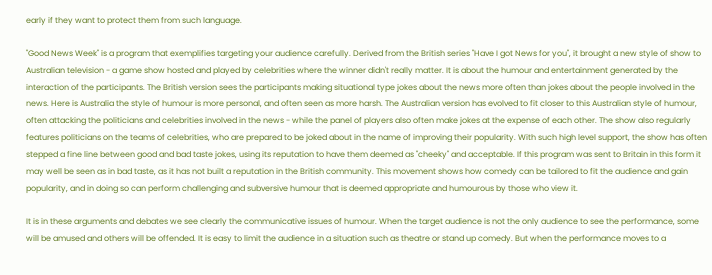early if they want to protect them from such language.

"Good News Week" is a program that exemplifies targeting your audience carefully. Derived from the British series "Have I got News for you", it brought a new style of show to Australian television - a game show hosted and played by celebrities where the winner didn't really matter. It is about the humour and entertainment generated by the interaction of the participants. The British version sees the participants making situational type jokes about the news more often than jokes about the people involved in the news. Here is Australia the style of humour is more personal, and often seen as more harsh. The Australian version has evolved to fit closer to this Australian style of humour, often attacking the politicians and celebrities involved in the news - while the panel of players also often make jokes at the expense of each other. The show also regularly features politicians on the teams of celebrities, who are prepared to be joked about in the name of improving their popularity. With such high level support, the show has often stepped a fine line between good and bad taste jokes, using its reputation to have them deemed as "cheeky" and acceptable. If this program was sent to Britain in this form it may well be seen as in bad taste, as it has not built a reputation in the British community. This movement shows how comedy can be tailored to fit the audience and gain popularity, and in doing so can perform challenging and subversive humour that is deemed appropriate and humourous by those who view it.

It is in these arguments and debates we see clearly the communicative issues of humour. When the target audience is not the only audience to see the performance, some will be amused and others will be offended. It is easy to limit the audience in a situation such as theatre or stand up comedy. But when the performance moves to a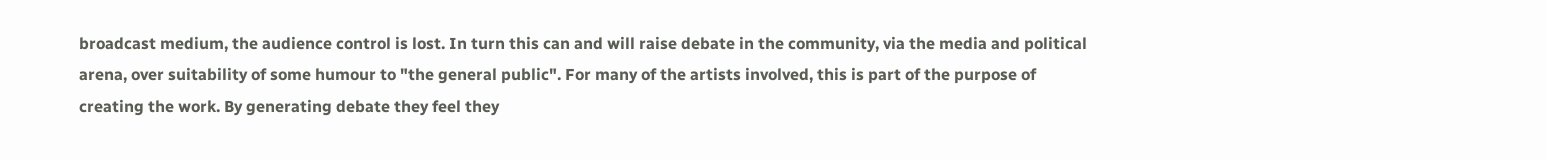broadcast medium, the audience control is lost. In turn this can and will raise debate in the community, via the media and political arena, over suitability of some humour to "the general public". For many of the artists involved, this is part of the purpose of creating the work. By generating debate they feel they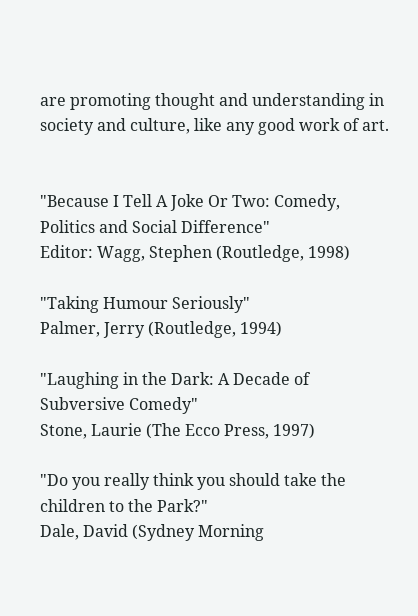are promoting thought and understanding in society and culture, like any good work of art.


"Because I Tell A Joke Or Two: Comedy, Politics and Social Difference"
Editor: Wagg, Stephen (Routledge, 1998)

"Taking Humour Seriously"
Palmer, Jerry (Routledge, 1994)

"Laughing in the Dark: A Decade of Subversive Comedy"
Stone, Laurie (The Ecco Press, 1997)

"Do you really think you should take the children to the Park?"
Dale, David (Sydney Morning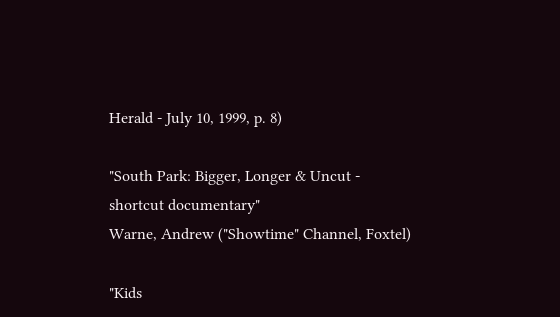Herald - July 10, 1999, p. 8)

"South Park: Bigger, Longer & Uncut - shortcut documentary"
Warne, Andrew ("Showtime" Channel, Foxtel)

"Kids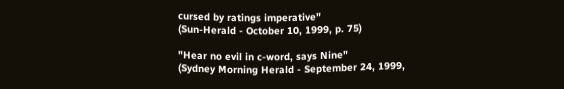cursed by ratings imperative"
(Sun-Herald - October 10, 1999, p. 75)

"Hear no evil in c-word, says Nine"
(Sydney Morning Herald - September 24, 1999,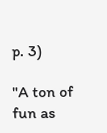p. 3)

"A ton of fun as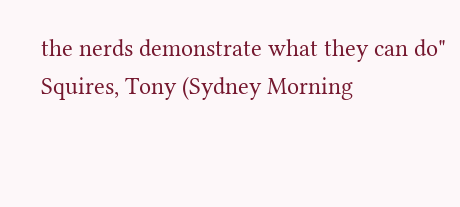the nerds demonstrate what they can do"
Squires, Tony (Sydney Morning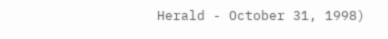Herald - October 31, 1998)